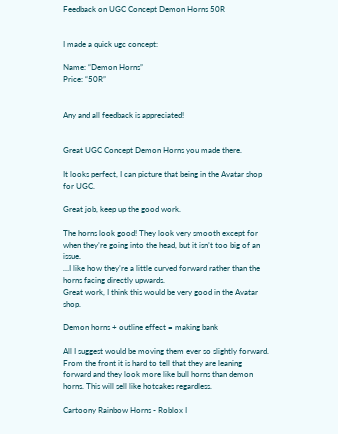Feedback on UGC Concept Demon Horns 50R


I made a quick ugc concept:

Name: “Demon Horns”
Price: “50R”


Any and all feedback is appreciated!


Great UGC Concept Demon Horns you made there.

It looks perfect, I can picture that being in the Avatar shop for UGC.

Great job, keep up the good work.

The horns look good! They look very smooth except for when they’re going into the head, but it isn’t too big of an issue.
…I like how they’re a little curved forward rather than the horns facing directly upwards.
Great work, I think this would be very good in the Avatar shop.

Demon horns + outline effect = making bank

All I suggest would be moving them ever so slightly forward. From the front it is hard to tell that they are leaning forward and they look more like bull horns than demon horns. This will sell like hotcakes regardless.

Cartoony Rainbow Horns - Roblox I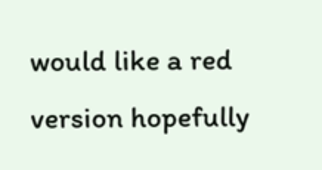would like a red version hopefully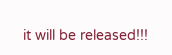it will be released!!!